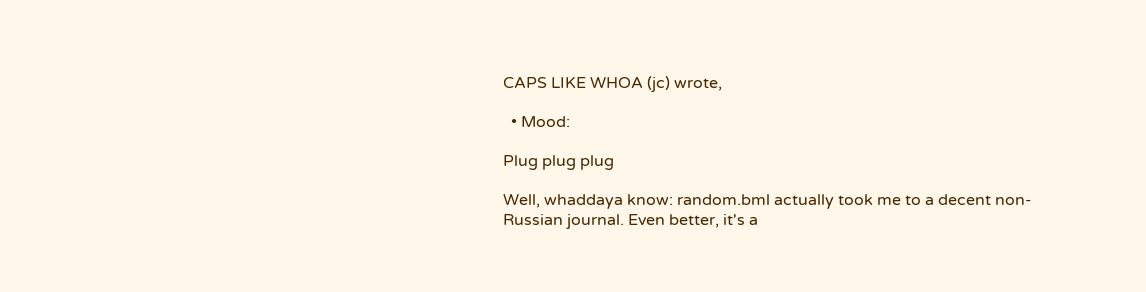CAPS LIKE WHOA (jc) wrote,

  • Mood:

Plug plug plug

Well, whaddaya know: random.bml actually took me to a decent non-Russian journal. Even better, it's a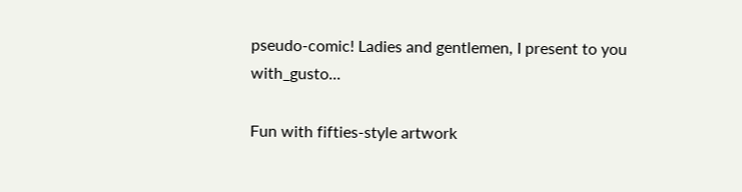pseudo-comic! Ladies and gentlemen, I present to you with_gusto...

Fun with fifties-style artwork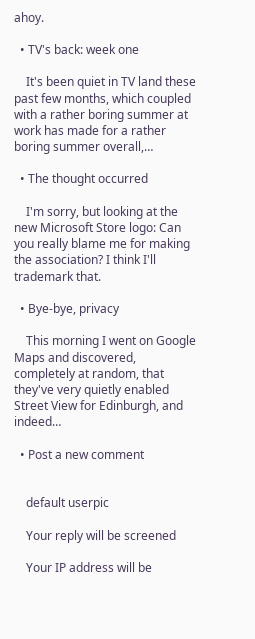ahoy.

  • TV's back: week one

    It's been quiet in TV land these past few months, which coupled with a rather boring summer at work has made for a rather boring summer overall,…

  • The thought occurred

    I'm sorry, but looking at the new Microsoft Store logo: Can you really blame me for making the association? I think I'll trademark that.

  • Bye-bye, privacy

    This morning I went on Google Maps and discovered, completely at random, that they've very quietly enabled Street View for Edinburgh, and indeed…

  • Post a new comment


    default userpic

    Your reply will be screened

    Your IP address will be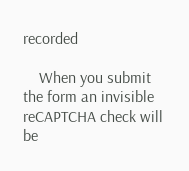recorded

    When you submit the form an invisible reCAPTCHA check will be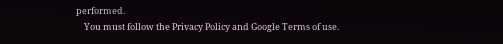performed.
    You must follow the Privacy Policy and Google Terms of use.